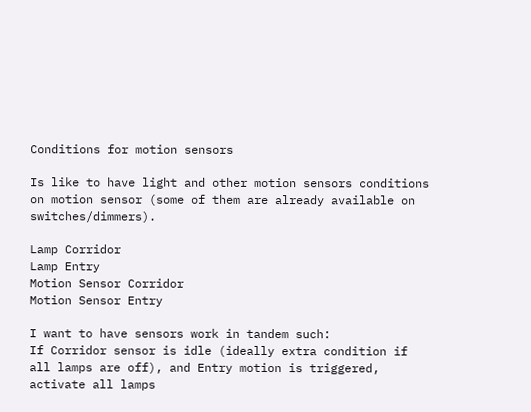Conditions for motion sensors

Is like to have light and other motion sensors conditions on motion sensor (some of them are already available on switches/dimmers).

Lamp Corridor
Lamp Entry
Motion Sensor Corridor
Motion Sensor Entry

I want to have sensors work in tandem such:
If Corridor sensor is idle (ideally extra condition if all lamps are off), and Entry motion is triggered, activate all lamps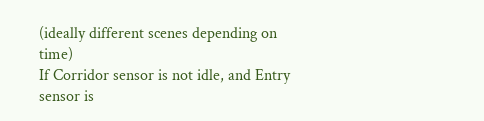(ideally different scenes depending on time)
If Corridor sensor is not idle, and Entry sensor is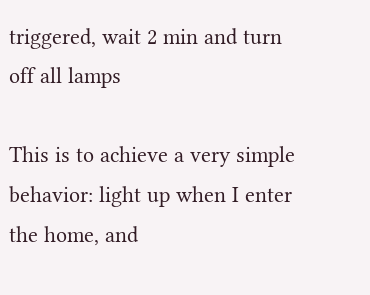triggered, wait 2 min and turn off all lamps

This is to achieve a very simple behavior: light up when I enter the home, and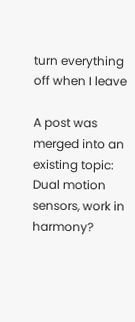turn everything off when I leave

A post was merged into an existing topic: Dual motion sensors, work in harmony?